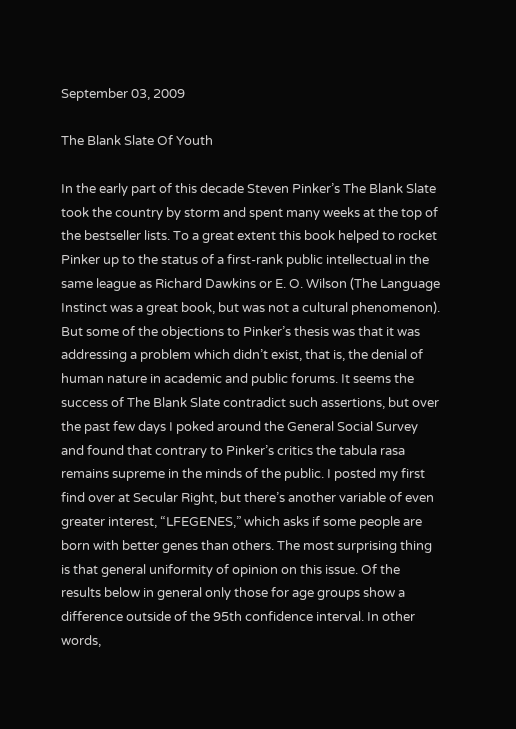September 03, 2009

The Blank Slate Of Youth

In the early part of this decade Steven Pinker’s The Blank Slate took the country by storm and spent many weeks at the top of the bestseller lists. To a great extent this book helped to rocket Pinker up to the status of a first-rank public intellectual in the same league as Richard Dawkins or E. O. Wilson (The Language Instinct was a great book, but was not a cultural phenomenon). But some of the objections to Pinker’s thesis was that it was addressing a problem which didn’t exist, that is, the denial of human nature in academic and public forums. It seems the success of The Blank Slate contradict such assertions, but over the past few days I poked around the General Social Survey and found that contrary to Pinker’s critics the tabula rasa remains supreme in the minds of the public. I posted my first find over at Secular Right, but there’s another variable of even greater interest, “LFEGENES,” which asks if some people are born with better genes than others. The most surprising thing is that general uniformity of opinion on this issue. Of the results below in general only those for age groups show a difference outside of the 95th confidence interval. In other words,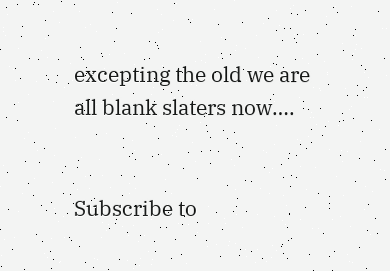excepting the old we are all blank slaters now….


Subscribe to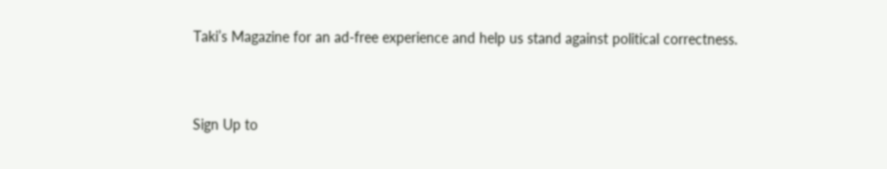Taki’s Magazine for an ad-free experience and help us stand against political correctness.


Sign Up to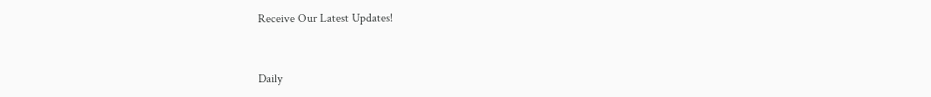Receive Our Latest Updates!


Daily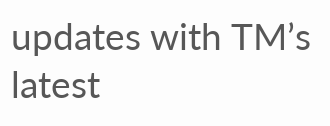updates with TM’s latest